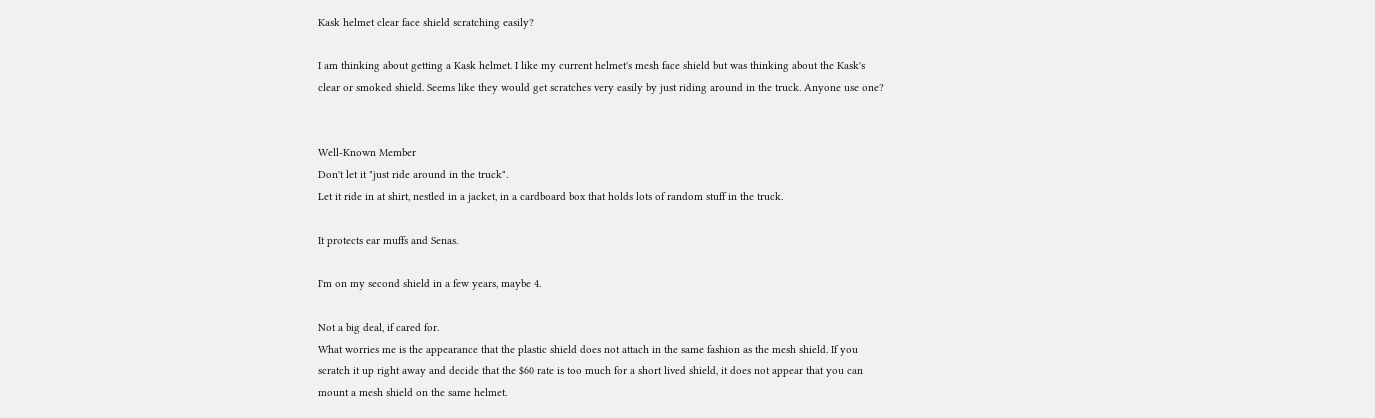Kask helmet clear face shield scratching easily?

I am thinking about getting a Kask helmet. I like my current helmet's mesh face shield but was thinking about the Kask's clear or smoked shield. Seems like they would get scratches very easily by just riding around in the truck. Anyone use one?


Well-Known Member
Don't let it "just ride around in the truck".
Let it ride in at shirt, nestled in a jacket, in a cardboard box that holds lots of random stuff in the truck.

It protects ear muffs and Senas.

I'm on my second shield in a few years, maybe 4.

Not a big deal, if cared for.
What worries me is the appearance that the plastic shield does not attach in the same fashion as the mesh shield. If you scratch it up right away and decide that the $60 rate is too much for a short lived shield, it does not appear that you can mount a mesh shield on the same helmet.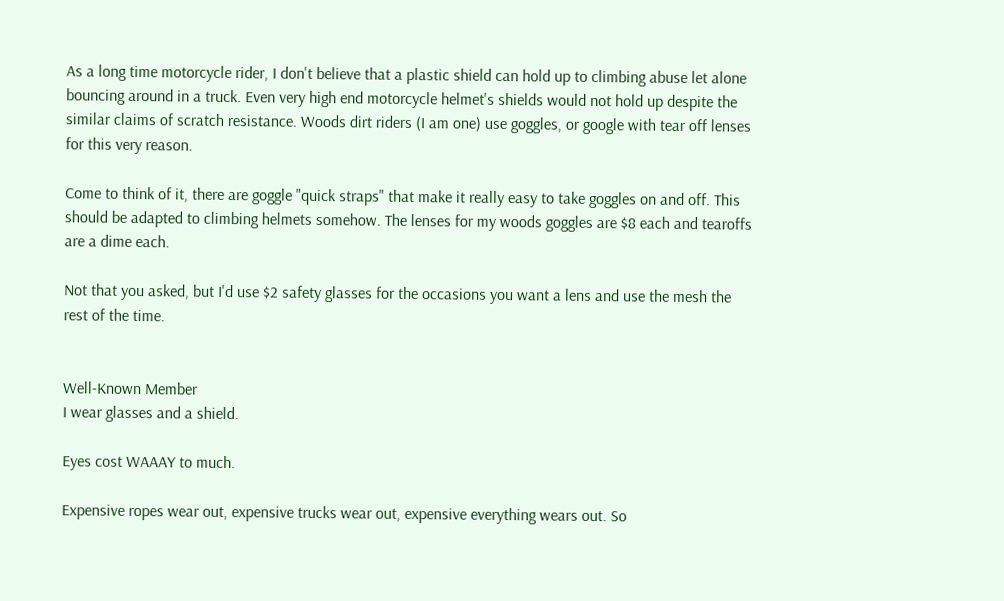As a long time motorcycle rider, I don't believe that a plastic shield can hold up to climbing abuse let alone bouncing around in a truck. Even very high end motorcycle helmet's shields would not hold up despite the similar claims of scratch resistance. Woods dirt riders (I am one) use goggles, or google with tear off lenses for this very reason.

Come to think of it, there are goggle "quick straps" that make it really easy to take goggles on and off. This should be adapted to climbing helmets somehow. The lenses for my woods goggles are $8 each and tearoffs are a dime each.

Not that you asked, but I'd use $2 safety glasses for the occasions you want a lens and use the mesh the rest of the time.


Well-Known Member
I wear glasses and a shield.

Eyes cost WAAAY to much.

Expensive ropes wear out, expensive trucks wear out, expensive everything wears out. So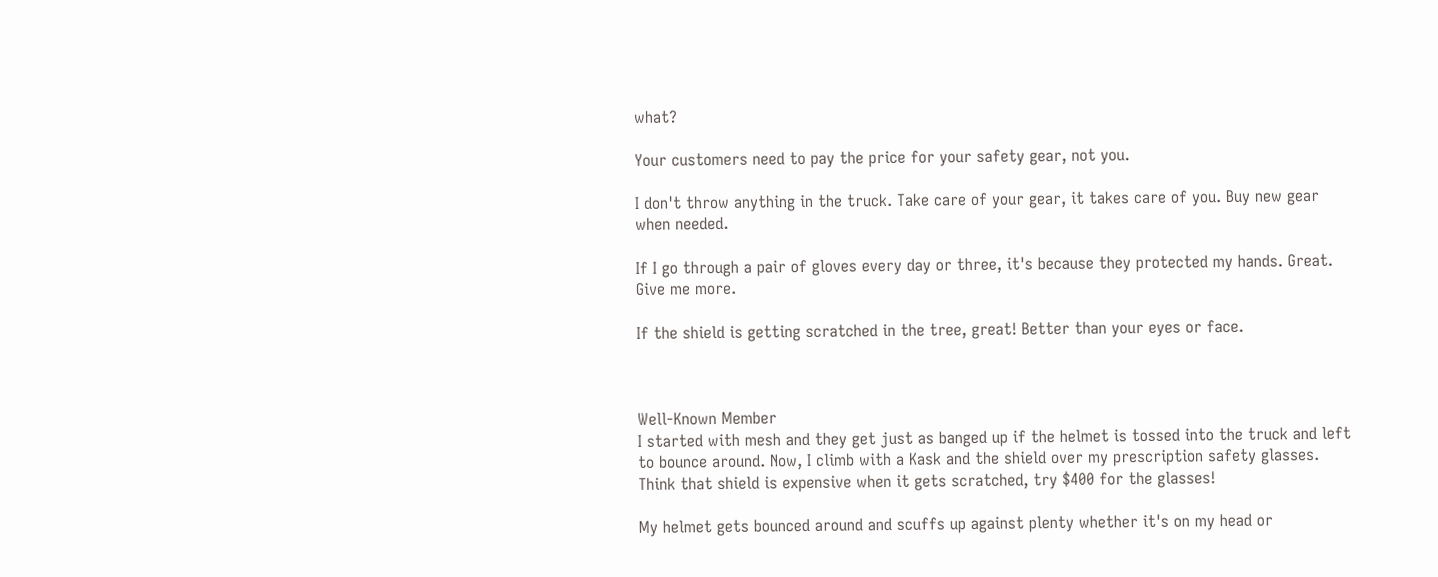what?

Your customers need to pay the price for your safety gear, not you.

I don't throw anything in the truck. Take care of your gear, it takes care of you. Buy new gear when needed.

If I go through a pair of gloves every day or three, it's because they protected my hands. Great. Give me more.

If the shield is getting scratched in the tree, great! Better than your eyes or face.



Well-Known Member
I started with mesh and they get just as banged up if the helmet is tossed into the truck and left to bounce around. Now, I climb with a Kask and the shield over my prescription safety glasses. Think that shield is expensive when it gets scratched, try $400 for the glasses!

My helmet gets bounced around and scuffs up against plenty whether it's on my head or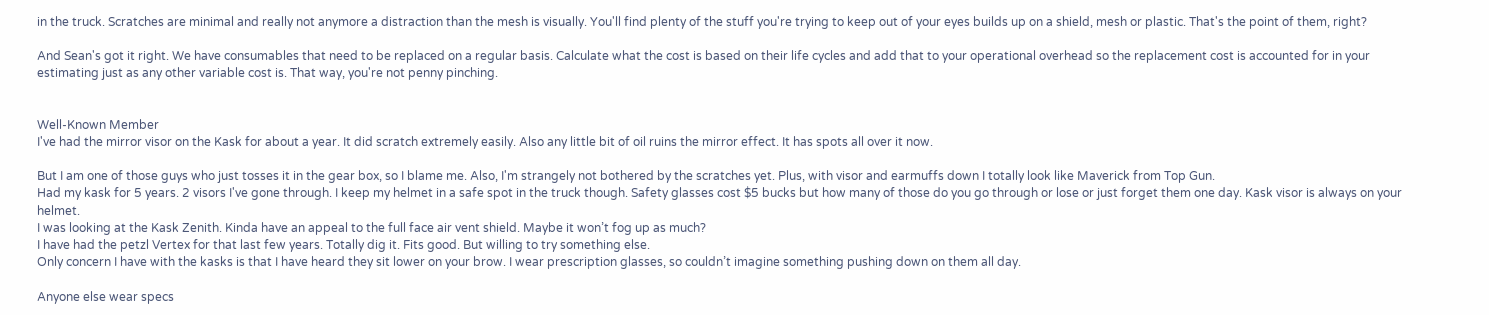in the truck. Scratches are minimal and really not anymore a distraction than the mesh is visually. You'll find plenty of the stuff you're trying to keep out of your eyes builds up on a shield, mesh or plastic. That's the point of them, right?

And Sean's got it right. We have consumables that need to be replaced on a regular basis. Calculate what the cost is based on their life cycles and add that to your operational overhead so the replacement cost is accounted for in your estimating just as any other variable cost is. That way, you're not penny pinching.


Well-Known Member
I've had the mirror visor on the Kask for about a year. It did scratch extremely easily. Also any little bit of oil ruins the mirror effect. It has spots all over it now.

But I am one of those guys who just tosses it in the gear box, so I blame me. Also, I'm strangely not bothered by the scratches yet. Plus, with visor and earmuffs down I totally look like Maverick from Top Gun.
Had my kask for 5 years. 2 visors I've gone through. I keep my helmet in a safe spot in the truck though. Safety glasses cost $5 bucks but how many of those do you go through or lose or just forget them one day. Kask visor is always on your helmet.
I was looking at the Kask Zenith. Kinda have an appeal to the full face air vent shield. Maybe it won’t fog up as much?
I have had the petzl Vertex for that last few years. Totally dig it. Fits good. But willing to try something else.
Only concern I have with the kasks is that I have heard they sit lower on your brow. I wear prescription glasses, so couldn’t imagine something pushing down on them all day.

Anyone else wear specs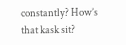constantly? How’s that kask sit?